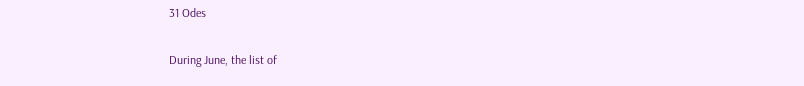31 Odes

During June, the list of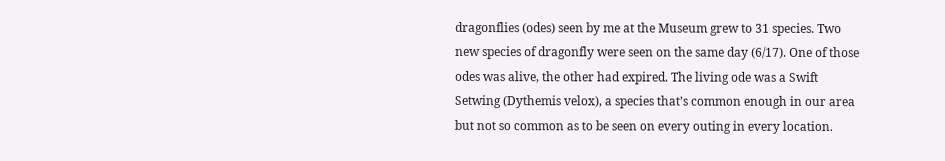dragonflies (odes) seen by me at the Museum grew to 31 species. Two new species of dragonfly were seen on the same day (6/17). One of those odes was alive, the other had expired. The living ode was a Swift Setwing (Dythemis velox), a species that’s common enough in our area but not so common as to be seen on every outing in every location.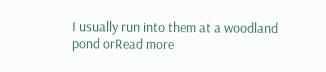I usually run into them at a woodland pond orRead more